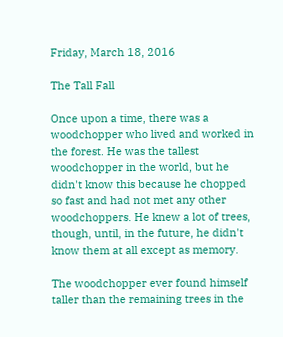Friday, March 18, 2016

The Tall Fall

Once upon a time, there was a woodchopper who lived and worked in the forest. He was the tallest woodchopper in the world, but he didn't know this because he chopped so fast and had not met any other woodchoppers. He knew a lot of trees, though, until, in the future, he didn't know them at all except as memory.

The woodchopper ever found himself taller than the remaining trees in the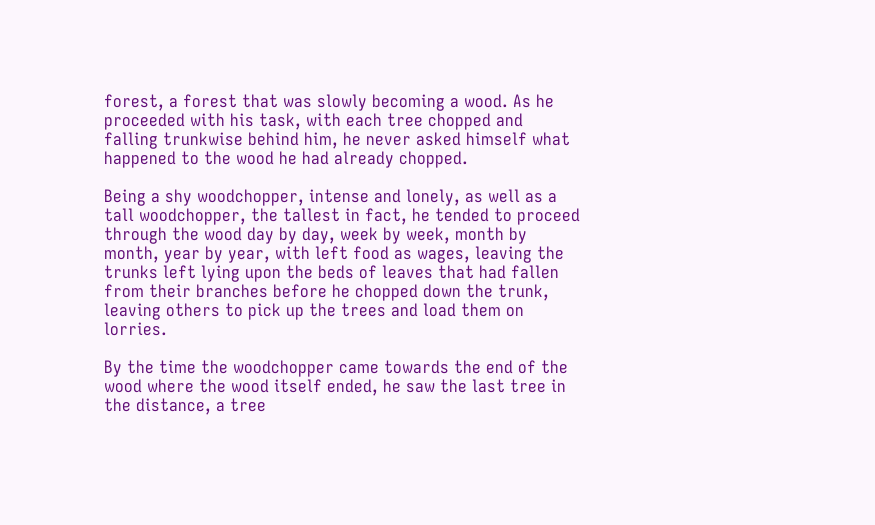forest, a forest that was slowly becoming a wood. As he proceeded with his task, with each tree chopped and falling trunkwise behind him, he never asked himself what happened to the wood he had already chopped.

Being a shy woodchopper, intense and lonely, as well as a tall woodchopper, the tallest in fact, he tended to proceed through the wood day by day, week by week, month by month, year by year, with left food as wages, leaving the trunks left lying upon the beds of leaves that had fallen from their branches before he chopped down the trunk, leaving others to pick up the trees and load them on lorries.

By the time the woodchopper came towards the end of the wood where the wood itself ended, he saw the last tree in the distance, a tree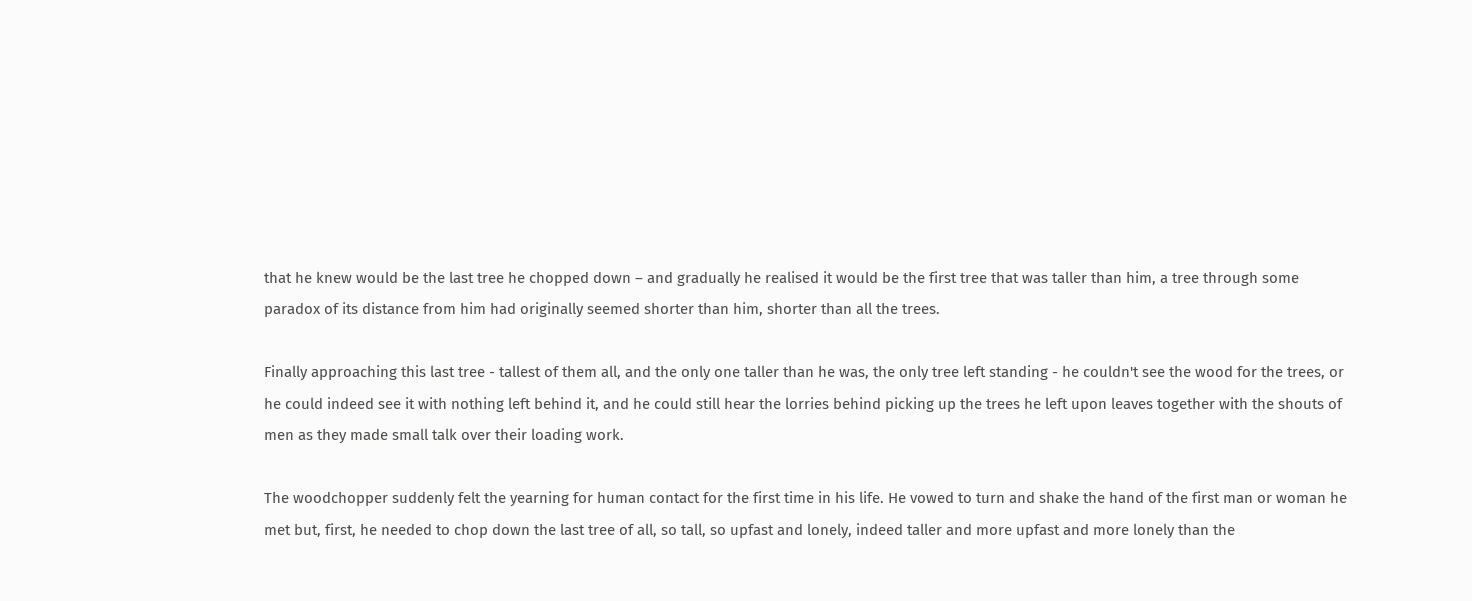that he knew would be the last tree he chopped down – and gradually he realised it would be the first tree that was taller than him, a tree through some paradox of its distance from him had originally seemed shorter than him, shorter than all the trees.

Finally approaching this last tree - tallest of them all, and the only one taller than he was, the only tree left standing - he couldn't see the wood for the trees, or he could indeed see it with nothing left behind it, and he could still hear the lorries behind picking up the trees he left upon leaves together with the shouts of men as they made small talk over their loading work.

The woodchopper suddenly felt the yearning for human contact for the first time in his life. He vowed to turn and shake the hand of the first man or woman he met but, first, he needed to chop down the last tree of all, so tall, so upfast and lonely, indeed taller and more upfast and more lonely than the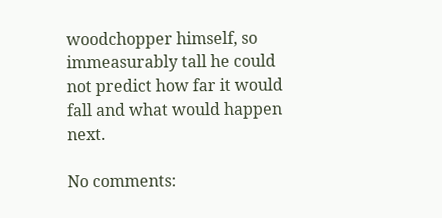woodchopper himself, so immeasurably tall he could not predict how far it would fall and what would happen next.

No comments: